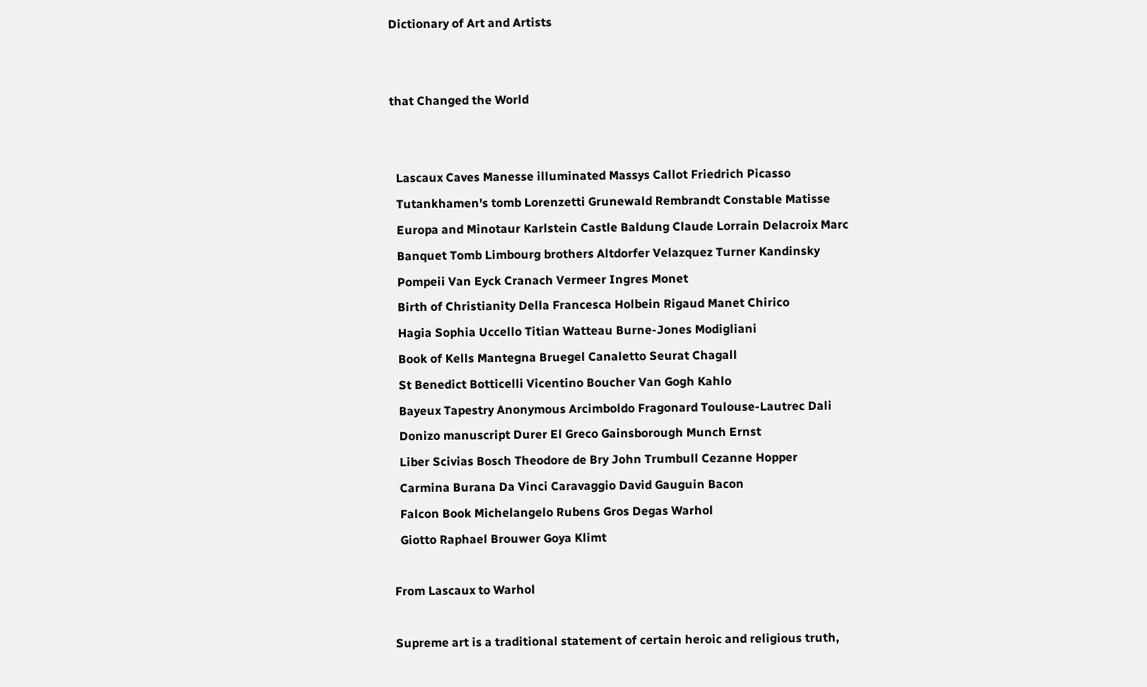Dictionary of Art and Artists


that Changed the World


  Lascaux Caves Manesse illuminated Massys Callot Friedrich Picasso
  Tutankhamen's tomb Lorenzetti Grunewald Rembrandt Constable Matisse
  Europa and Minotaur Karlstein Castle Baldung Claude Lorrain Delacroix Marc
  Banquet Tomb Limbourg brothers Altdorfer Velazquez Turner Kandinsky
  Pompeii Van Eyck Cranach Vermeer Ingres Monet
  Birth of Christianity Della Francesca Holbein Rigaud Manet Chirico
  Hagia Sophia Uccello Titian Watteau Burne-Jones Modigliani
  Book of Kells Mantegna Bruegel Canaletto Seurat Chagall
  St Benedict Botticelli Vicentino Boucher Van Gogh Kahlo
  Bayeux Tapestry Anonymous Arcimboldo Fragonard Toulouse-Lautrec Dali
  Donizo manuscript Durer El Greco Gainsborough Munch Ernst
  Liber Scivias Bosch Theodore de Bry John Trumbull Cezanne Hopper
  Carmina Burana Da Vinci Caravaggio David Gauguin Bacon
  Falcon Book Michelangelo Rubens Gros Degas Warhol
  Giotto Raphael Brouwer Goya Klimt

From Lascaux to Warhol

Supreme art is a traditional statement of certain heroic and religious truth,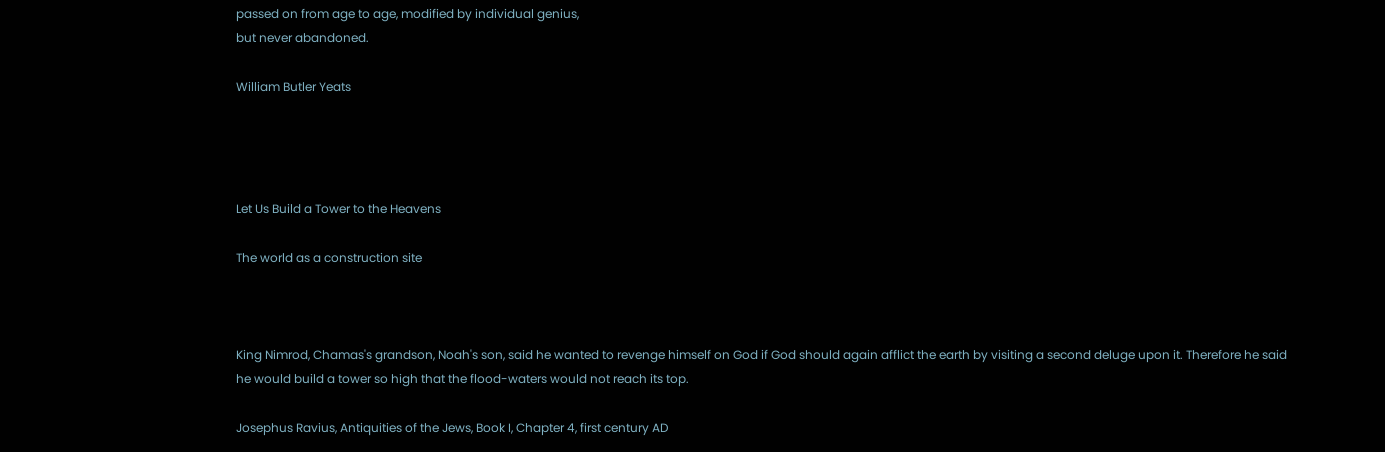passed on from age to age, modified by individual genius,
but never abandoned.

William Butler Yeats




Let Us Build a Tower to the Heavens

The world as a construction site



King Nimrod, Chamas's grandson, Noah's son, said he wanted to revenge himself on God if God should again afflict the earth by visiting a second deluge upon it. Therefore he said he would build a tower so high that the flood-waters would not reach its top.

Josephus Ravius, Antiquities of the Jews, Book I, Chapter 4, first century AD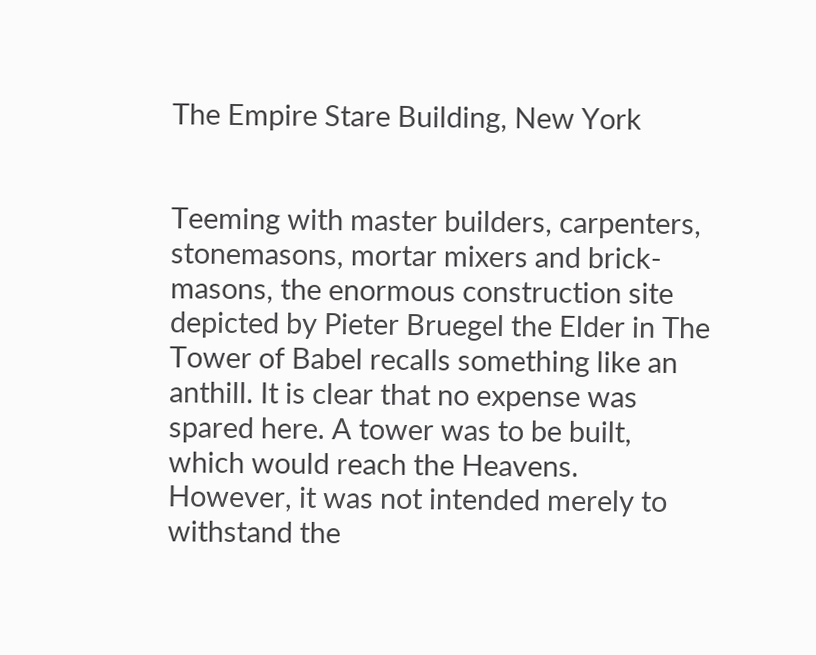The Empire Stare Building, New York


Teeming with master builders, carpenters, stonemasons, mortar mixers and brick-masons, the enormous construction site depicted by Pieter Bruegel the Elder in The Tower of Babel recalls something like an anthill. It is clear that no expense was spared here. A tower was to be built, which would reach the Heavens. However, it was not intended merely to withstand the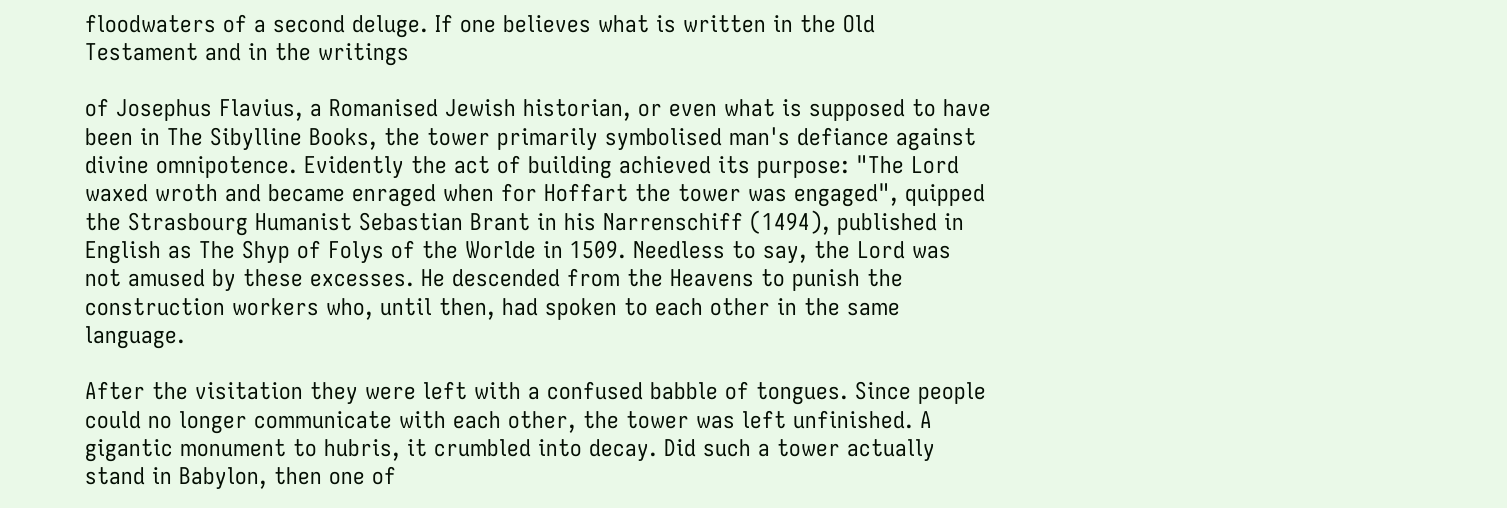floodwaters of a second deluge. If one believes what is written in the Old Testament and in the writings

of Josephus Flavius, a Romanised Jewish historian, or even what is supposed to have been in The Sibylline Books, the tower primarily symbolised man's defiance against divine omnipotence. Evidently the act of building achieved its purpose: "The Lord waxed wroth and became enraged when for Hoffart the tower was engaged", quipped the Strasbourg Humanist Sebastian Brant in his Narrenschiff (1494), published in English as The Shyp of Folys of the Worlde in 1509. Needless to say, the Lord was not amused by these excesses. He descended from the Heavens to punish the construction workers who, until then, had spoken to each other in the same language.

After the visitation they were left with a confused babble of tongues. Since people could no longer communicate with each other, the tower was left unfinished. A gigantic monument to hubris, it crumbled into decay. Did such a tower actually stand in Babylon, then one of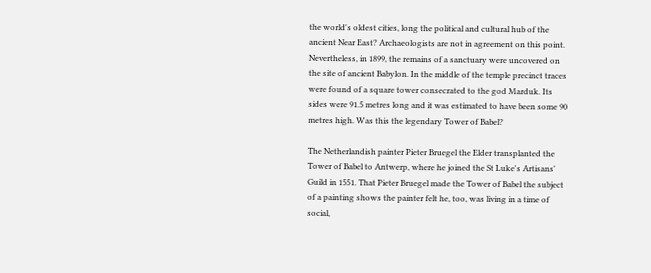the world's oldest cities, long the political and cultural hub of the ancient Near East? Archaeologists are not in agreement on this point. Nevertheless, in 1899, the remains of a sanctuary were uncovered on the site of ancient Babylon. In the middle of the temple precinct traces were found of a square tower consecrated to the god Marduk. Its sides were 91.5 metres long and it was estimated to have been some 90 metres high. Was this the legendary Tower of Babel?

The Netherlandish painter Pieter Bruegel the Elder transplanted the Tower of Babel to Antwerp, where he joined the St Luke's Artisans' Guild in 1551. That Pieter Bruegel made the Tower of Babel the subject of a painting shows the painter felt he, too, was living in a time of social,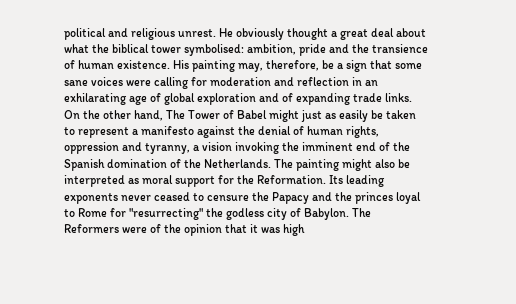political and religious unrest. He obviously thought a great deal about what the biblical tower symbolised: ambition, pride and the transience of human existence. His painting may, therefore, be a sign that some sane voices were calling for moderation and reflection in an exhilarating age of global exploration and of expanding trade links. On the other hand, The Tower of Babel might just as easily be taken to represent a manifesto against the denial of human rights, oppression and tyranny, a vision invoking the imminent end of the Spanish domination of the Netherlands. The painting might also be interpreted as moral support for the Reformation. Its leading exponents never ceased to censure the Papacy and the princes loyal to Rome for "resurrecting" the godless city of Babylon. The Reformers were of the opinion that it was high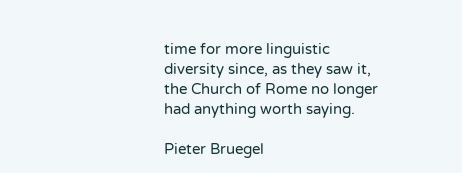time for more linguistic diversity since, as they saw it, the Church of Rome no longer had anything worth saying.

Pieter Bruegel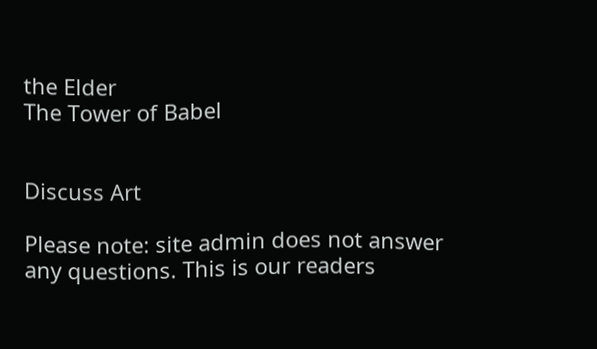the Elder
The Tower of Babel


Discuss Art

Please note: site admin does not answer any questions. This is our readers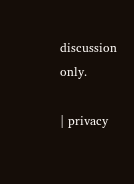discussion only.

| privacy